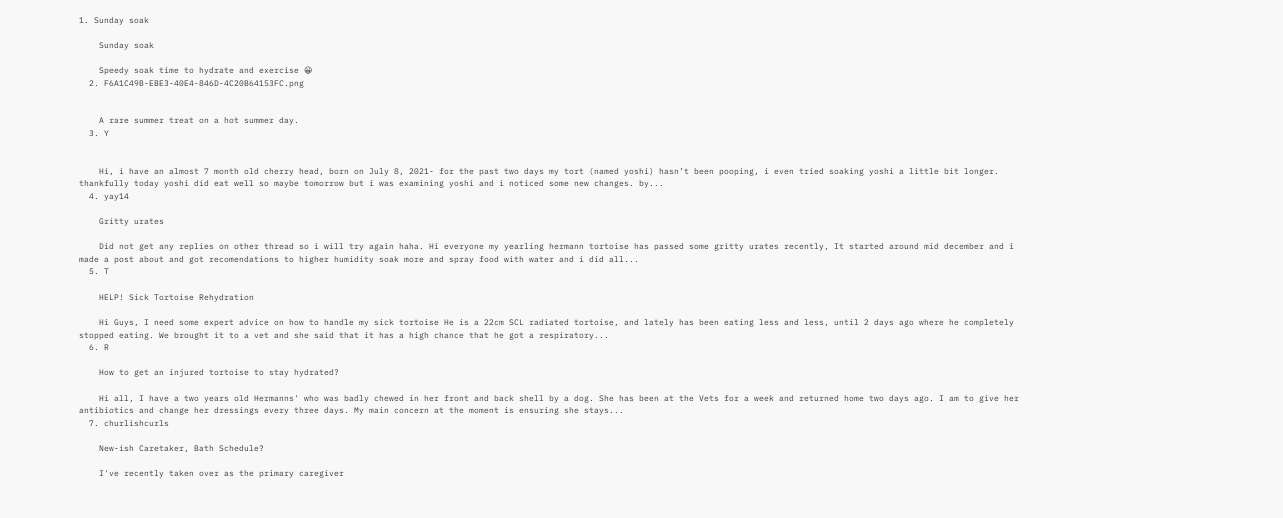1. Sunday soak

    Sunday soak

    Speedy soak time to hydrate and exercise 😀
  2. F6A1C49B-EBE3-40E4-846D-4C20B64153FC.png


    A rare summer treat on a hot summer day.
  3. Y


    Hi, i have an almost 7 month old cherry head, born on July 8, 2021- for the past two days my tort (named yoshi) hasn’t been pooping, i even tried soaking yoshi a little bit longer. thankfully today yoshi did eat well so maybe tomorrow but i was examining yoshi and i noticed some new changes. by...
  4. yay14

    Gritty urates

    Did not get any replies on other thread so i will try again haha. Hi everyone my yearling hermann tortoise has passed some gritty urates recently, It started around mid december and i made a post about and got recomendations to higher humidity soak more and spray food with water and i did all...
  5. T

    HELP! Sick Tortoise Rehydration

    Hi Guys, I need some expert advice on how to handle my sick tortoise He is a 22cm SCL radiated tortoise, and lately has been eating less and less, until 2 days ago where he completely stopped eating. We brought it to a vet and she said that it has a high chance that he got a respiratory...
  6. R

    How to get an injured tortoise to stay hydrated?

    Hi all, I have a two years old Hermanns' who was badly chewed in her front and back shell by a dog. She has been at the Vets for a week and returned home two days ago. I am to give her antibiotics and change her dressings every three days. My main concern at the moment is ensuring she stays...
  7. churlishcurls

    New-ish Caretaker, Bath Schedule?

    I've recently taken over as the primary caregiver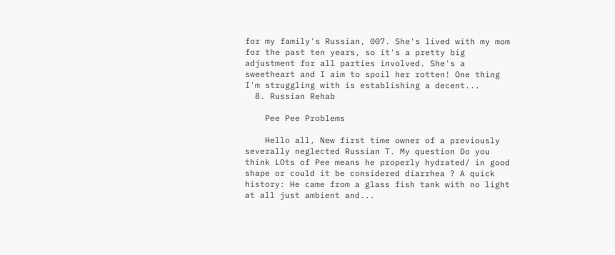for my family's Russian, 007. She's lived with my mom for the past ten years, so it's a pretty big adjustment for all parties involved. She's a sweetheart and I aim to spoil her rotten! One thing I'm struggling with is establishing a decent...
  8. Russian Rehab

    Pee Pee Problems

    Hello all, New first time owner of a previously severally neglected Russian T. My question Do you think LOts of Pee means he properly hydrated/ in good shape or could it be considered diarrhea ? A quick history: He came from a glass fish tank with no light at all just ambient and...